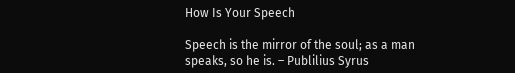How Is Your Speech

Speech is the mirror of the soul; as a man speaks, so he is. – Publilius Syrus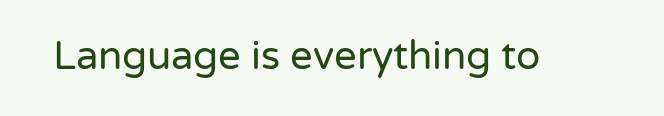Language is everything to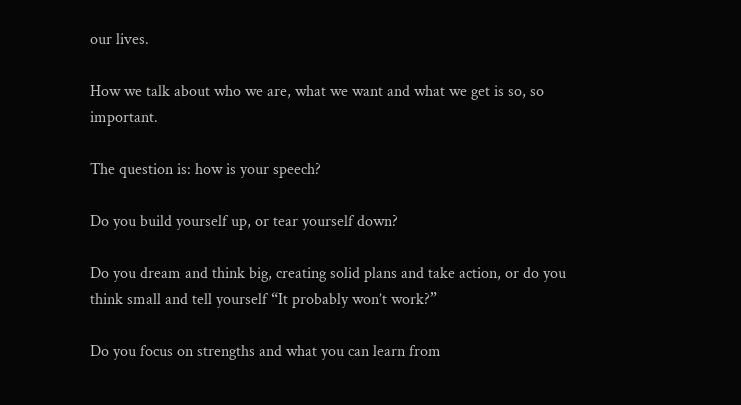our lives.

How we talk about who we are, what we want and what we get is so, so important.

The question is: how is your speech?

Do you build yourself up, or tear yourself down?

Do you dream and think big, creating solid plans and take action, or do you think small and tell yourself “It probably won’t work?”

Do you focus on strengths and what you can learn from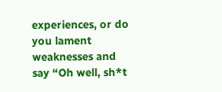experiences, or do you lament weaknesses and say “Oh well, sh*t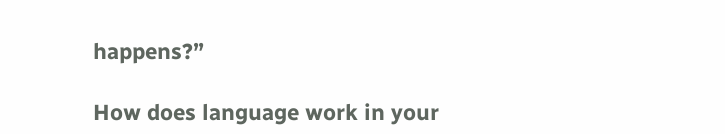happens?”

How does language work in your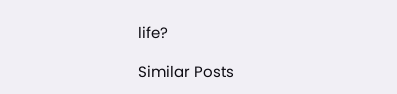life?

Similar Posts